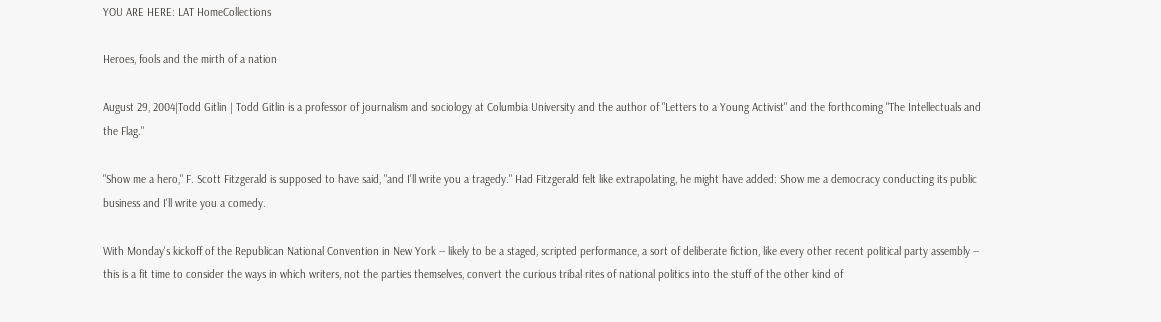YOU ARE HERE: LAT HomeCollections

Heroes, fools and the mirth of a nation

August 29, 2004|Todd Gitlin | Todd Gitlin is a professor of journalism and sociology at Columbia University and the author of "Letters to a Young Activist" and the forthcoming "The Intellectuals and the Flag."

"Show me a hero," F. Scott Fitzgerald is supposed to have said, "and I'll write you a tragedy." Had Fitzgerald felt like extrapolating, he might have added: Show me a democracy conducting its public business and I'll write you a comedy.

With Monday's kickoff of the Republican National Convention in New York -- likely to be a staged, scripted performance, a sort of deliberate fiction, like every other recent political party assembly -- this is a fit time to consider the ways in which writers, not the parties themselves, convert the curious tribal rites of national politics into the stuff of the other kind of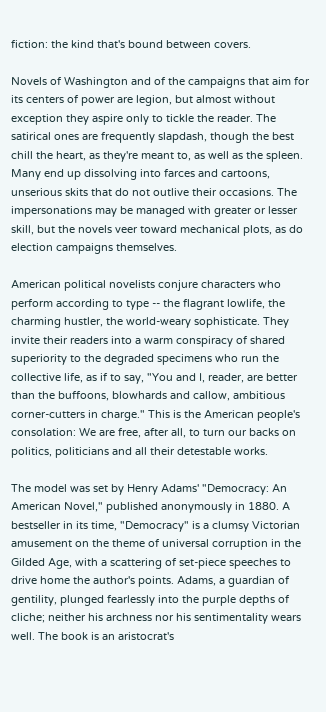fiction: the kind that's bound between covers.

Novels of Washington and of the campaigns that aim for its centers of power are legion, but almost without exception they aspire only to tickle the reader. The satirical ones are frequently slapdash, though the best chill the heart, as they're meant to, as well as the spleen. Many end up dissolving into farces and cartoons, unserious skits that do not outlive their occasions. The impersonations may be managed with greater or lesser skill, but the novels veer toward mechanical plots, as do election campaigns themselves.

American political novelists conjure characters who perform according to type -- the flagrant lowlife, the charming hustler, the world-weary sophisticate. They invite their readers into a warm conspiracy of shared superiority to the degraded specimens who run the collective life, as if to say, "You and I, reader, are better than the buffoons, blowhards and callow, ambitious corner-cutters in charge." This is the American people's consolation: We are free, after all, to turn our backs on politics, politicians and all their detestable works.

The model was set by Henry Adams' "Democracy: An American Novel," published anonymously in 1880. A bestseller in its time, "Democracy" is a clumsy Victorian amusement on the theme of universal corruption in the Gilded Age, with a scattering of set-piece speeches to drive home the author's points. Adams, a guardian of gentility, plunged fearlessly into the purple depths of cliche; neither his archness nor his sentimentality wears well. The book is an aristocrat's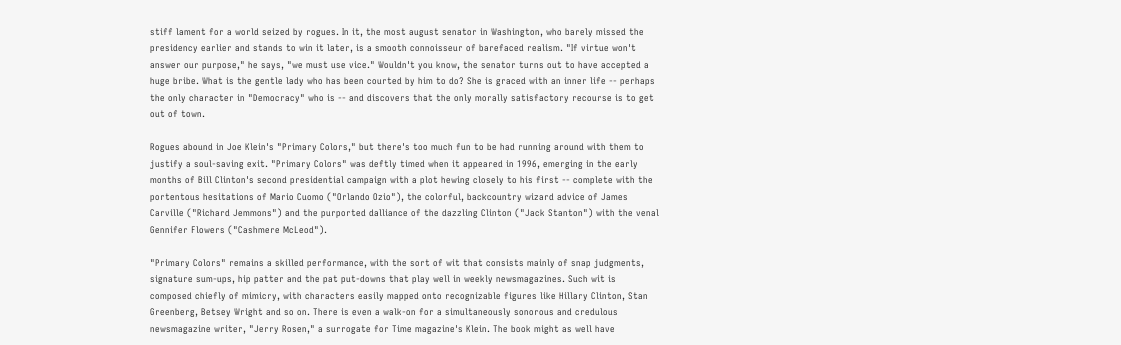stiff lament for a world seized by rogues. In it, the most august senator in Washington, who barely missed the presidency earlier and stands to win it later, is a smooth connoisseur of barefaced realism. "If virtue won't answer our purpose," he says, "we must use vice." Wouldn't you know, the senator turns out to have accepted a huge bribe. What is the gentle lady who has been courted by him to do? She is graced with an inner life -- perhaps the only character in "Democracy" who is -- and discovers that the only morally satisfactory recourse is to get out of town.

Rogues abound in Joe Klein's "Primary Colors," but there's too much fun to be had running around with them to justify a soul-saving exit. "Primary Colors" was deftly timed when it appeared in 1996, emerging in the early months of Bill Clinton's second presidential campaign with a plot hewing closely to his first -- complete with the portentous hesitations of Mario Cuomo ("Orlando Ozio"), the colorful, backcountry wizard advice of James Carville ("Richard Jemmons") and the purported dalliance of the dazzling Clinton ("Jack Stanton") with the venal Gennifer Flowers ("Cashmere McLeod").

"Primary Colors" remains a skilled performance, with the sort of wit that consists mainly of snap judgments, signature sum-ups, hip patter and the pat put-downs that play well in weekly newsmagazines. Such wit is composed chiefly of mimicry, with characters easily mapped onto recognizable figures like Hillary Clinton, Stan Greenberg, Betsey Wright and so on. There is even a walk-on for a simultaneously sonorous and credulous newsmagazine writer, "Jerry Rosen," a surrogate for Time magazine's Klein. The book might as well have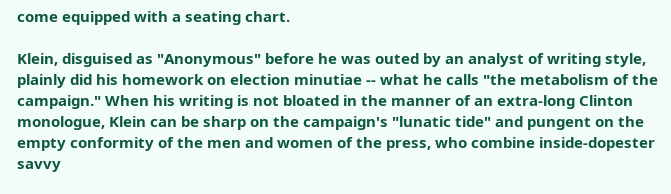come equipped with a seating chart.

Klein, disguised as "Anonymous" before he was outed by an analyst of writing style, plainly did his homework on election minutiae -- what he calls "the metabolism of the campaign." When his writing is not bloated in the manner of an extra-long Clinton monologue, Klein can be sharp on the campaign's "lunatic tide" and pungent on the empty conformity of the men and women of the press, who combine inside-dopester savvy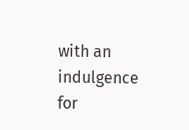with an indulgence for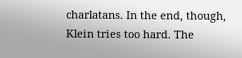charlatans. In the end, though, Klein tries too hard. The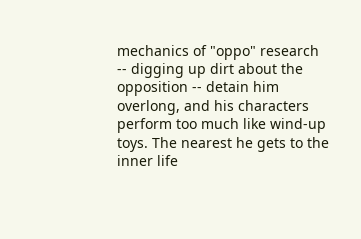mechanics of "oppo" research -- digging up dirt about the opposition -- detain him overlong, and his characters perform too much like wind-up toys. The nearest he gets to the inner life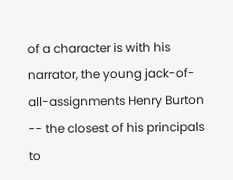of a character is with his narrator, the young jack-of-all-assignments Henry Burton -- the closest of his principals to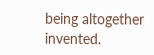being altogether invented.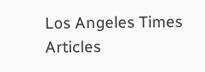Los Angeles Times Articles